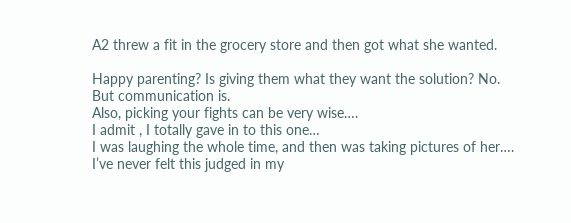A2 threw a fit in the grocery store and then got what she wanted.

Happy parenting? Is giving them what they want the solution? No.
But communication is.
Also, picking your fights can be very wise….
I admit , I totally gave in to this one…
I was laughing the whole time, and then was taking pictures of her….
I’ve never felt this judged in my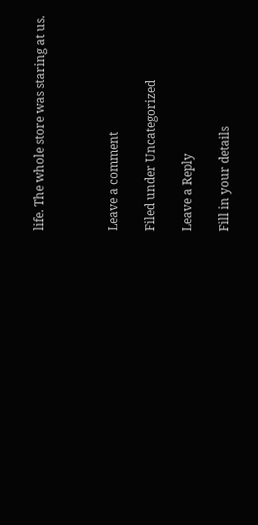life. The whole store was staring at us.



Leave a comment

Filed under Uncategorized

Leave a Reply

Fill in your details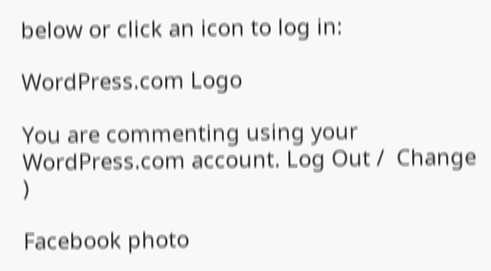below or click an icon to log in:

WordPress.com Logo

You are commenting using your WordPress.com account. Log Out /  Change )

Facebook photo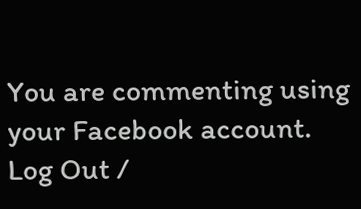You are commenting using your Facebook account. Log Out /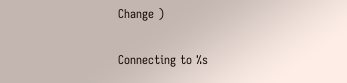Change )

Connecting to %s